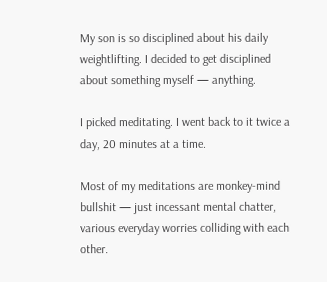My son is so disciplined about his daily weightlifting. I decided to get disciplined about something myself — anything.

I picked meditating. I went back to it twice a day, 20 minutes at a time.

Most of my meditations are monkey-mind bullshit — just incessant mental chatter, various everyday worries colliding with each other.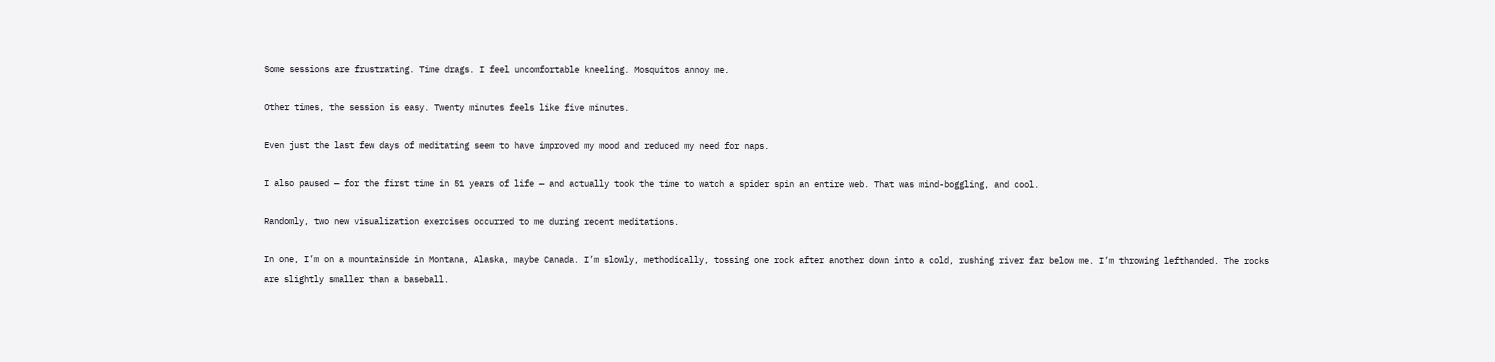Some sessions are frustrating. Time drags. I feel uncomfortable kneeling. Mosquitos annoy me.

Other times, the session is easy. Twenty minutes feels like five minutes.

Even just the last few days of meditating seem to have improved my mood and reduced my need for naps.

I also paused — for the first time in 51 years of life — and actually took the time to watch a spider spin an entire web. That was mind-boggling, and cool.

Randomly, two new visualization exercises occurred to me during recent meditations.

In one, I’m on a mountainside in Montana, Alaska, maybe Canada. I’m slowly, methodically, tossing one rock after another down into a cold, rushing river far below me. I’m throwing lefthanded. The rocks are slightly smaller than a baseball.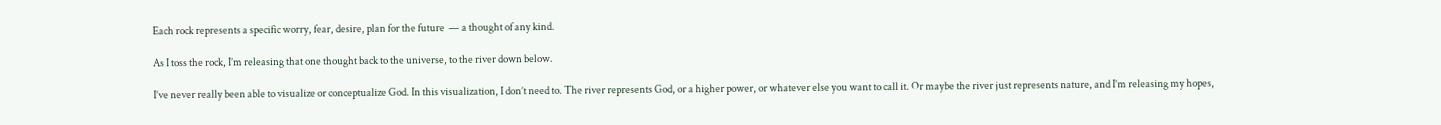Each rock represents a specific worry, fear, desire, plan for the future  — a thought of any kind.

As I toss the rock, I’m releasing that one thought back to the universe, to the river down below.

I’ve never really been able to visualize or conceptualize God. In this visualization, I don’t need to. The river represents God, or a higher power, or whatever else you want to call it. Or maybe the river just represents nature, and I’m releasing my hopes,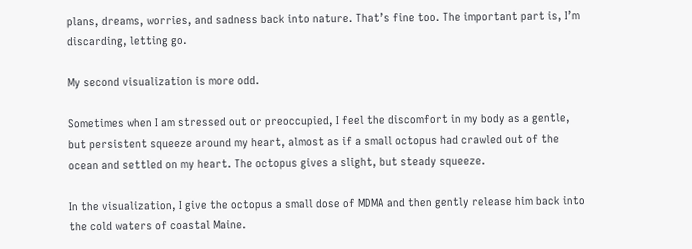plans, dreams, worries, and sadness back into nature. That’s fine too. The important part is, I’m discarding, letting go.

My second visualization is more odd.

Sometimes when I am stressed out or preoccupied, I feel the discomfort in my body as a gentle, but persistent squeeze around my heart, almost as if a small octopus had crawled out of the ocean and settled on my heart. The octopus gives a slight, but steady squeeze.

In the visualization, I give the octopus a small dose of MDMA and then gently release him back into the cold waters of coastal Maine.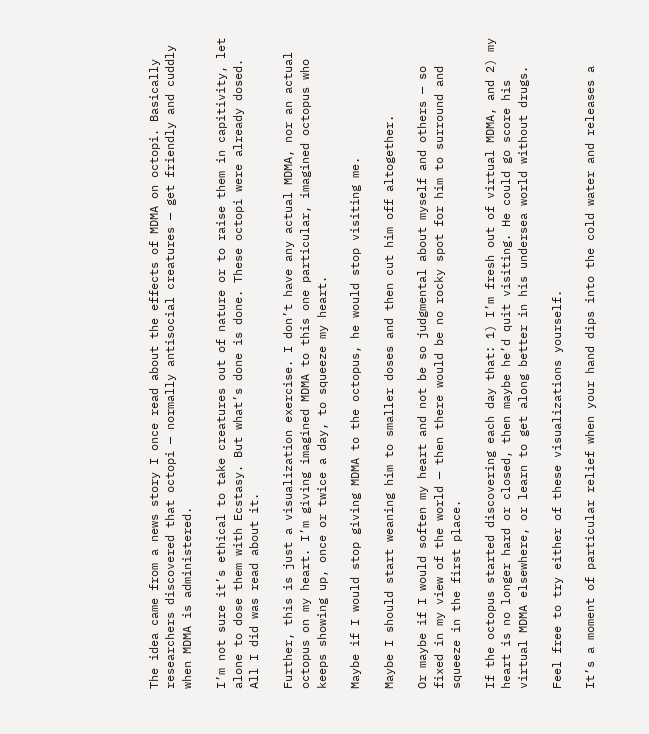The idea came from a news story I once read about the effects of MDMA on octopi. Basically researchers discovered that octopi — normally antisocial creatures — get friendly and cuddly when MDMA is administered.

I’m not sure it’s ethical to take creatures out of nature or to raise them in capitivity, let alone to dose them with Ecstasy. But what’s done is done. These octopi were already dosed. All I did was read about it.

Further, this is just a visualization exercise. I don’t have any actual MDMA, nor an actual octopus on my heart. I’m giving imagined MDMA to this one particular, imagined octopus who keeps showing up, once or twice a day, to squeeze my heart.

Maybe if I would stop giving MDMA to the octopus, he would stop visiting me.

Maybe I should start weaning him to smaller doses and then cut him off altogether.

Or maybe if I would soften my heart and not be so judgmental about myself and others — so fixed in my view of the world — then there would be no rocky spot for him to surround and squeeze in the first place.

If the octopus started discovering each day that: 1) I’m fresh out of virtual MDMA, and 2) my heart is no longer hard or closed, then maybe he’d quit visiting. He could go score his virtual MDMA elsewhere, or learn to get along better in his undersea world without drugs.

Feel free to try either of these visualizations yourself.

It’s a moment of particular relief when your hand dips into the cold water and releases a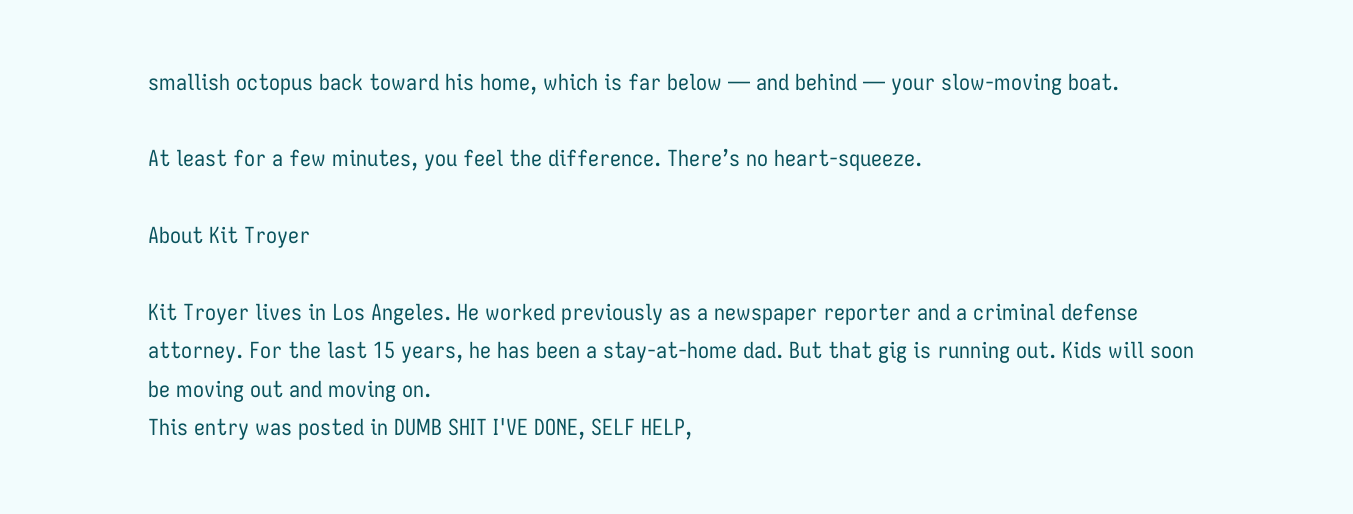smallish octopus back toward his home, which is far below — and behind — your slow-moving boat.

At least for a few minutes, you feel the difference. There’s no heart-squeeze.

About Kit Troyer

Kit Troyer lives in Los Angeles. He worked previously as a newspaper reporter and a criminal defense attorney. For the last 15 years, he has been a stay-at-home dad. But that gig is running out. Kids will soon be moving out and moving on.
This entry was posted in DUMB SHIT I'VE DONE, SELF HELP,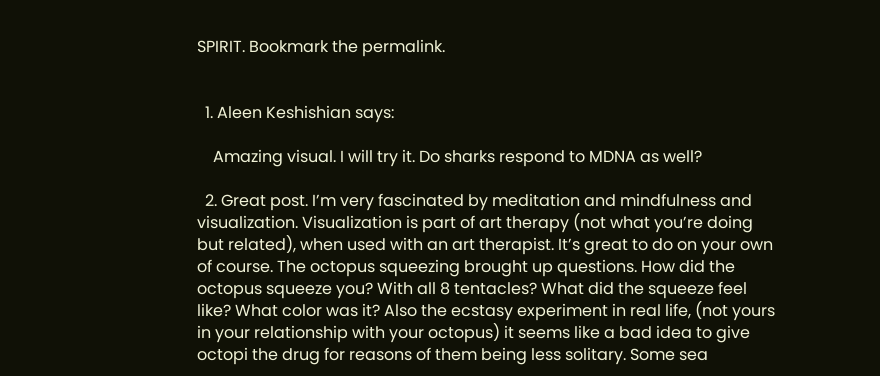SPIRIT. Bookmark the permalink.


  1. Aleen Keshishian says:

    Amazing visual. I will try it. Do sharks respond to MDNA as well?

  2. Great post. I’m very fascinated by meditation and mindfulness and visualization. Visualization is part of art therapy (not what you’re doing but related), when used with an art therapist. It’s great to do on your own of course. The octopus squeezing brought up questions. How did the octopus squeeze you? With all 8 tentacles? What did the squeeze feel like? What color was it? Also the ecstasy experiment in real life, (not yours in your relationship with your octopus) it seems like a bad idea to give octopi the drug for reasons of them being less solitary. Some sea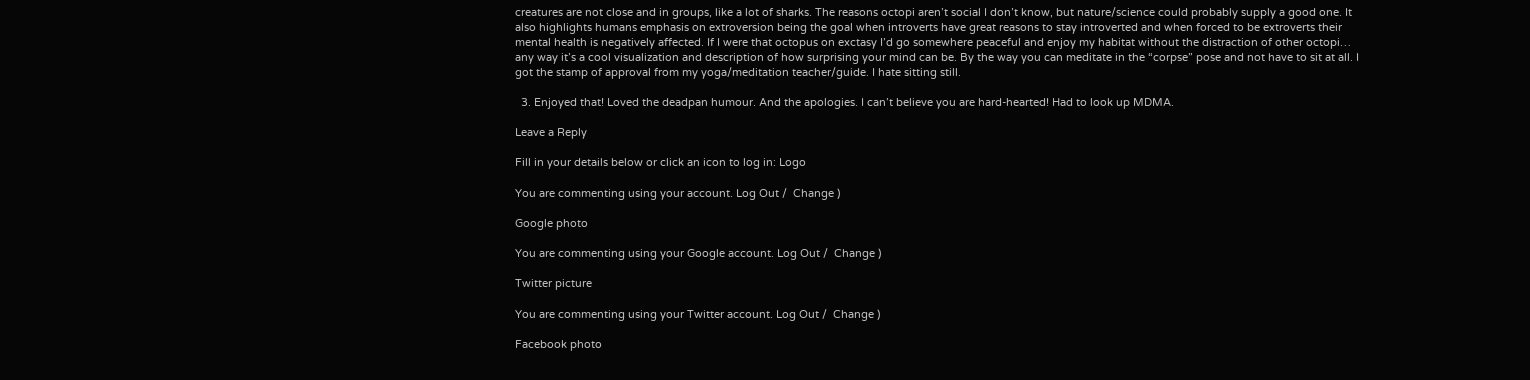creatures are not close and in groups, like a lot of sharks. The reasons octopi aren’t social I don’t know, but nature/science could probably supply a good one. It also highlights humans emphasis on extroversion being the goal when introverts have great reasons to stay introverted and when forced to be extroverts their mental health is negatively affected. If I were that octopus on exctasy I’d go somewhere peaceful and enjoy my habitat without the distraction of other octopi… any way it’s a cool visualization and description of how surprising your mind can be. By the way you can meditate in the “corpse” pose and not have to sit at all. I got the stamp of approval from my yoga/meditation teacher/guide. I hate sitting still.

  3. Enjoyed that! Loved the deadpan humour. And the apologies. I can’t believe you are hard-hearted! Had to look up MDMA.

Leave a Reply

Fill in your details below or click an icon to log in: Logo

You are commenting using your account. Log Out /  Change )

Google photo

You are commenting using your Google account. Log Out /  Change )

Twitter picture

You are commenting using your Twitter account. Log Out /  Change )

Facebook photo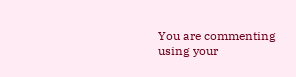You are commenting using your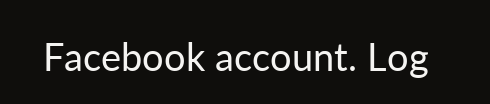Facebook account. Log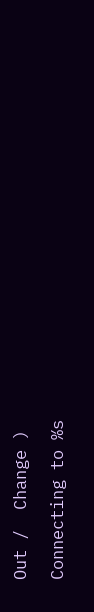Out /  Change )

Connecting to %s